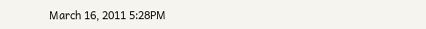March 16, 2011 5:28PM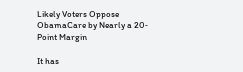Likely Voters Oppose ObamaCare by Nearly a 20‐Point Margin

It has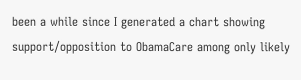been a while since I generated a chart showing support/opposition to ObamaCare among only likely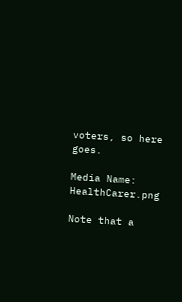voters, so here goes.

Media Name: HealthCarer.png

Note that a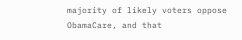majority of likely voters oppose ObamaCare, and that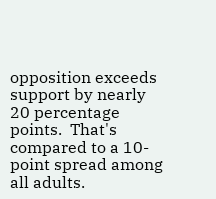opposition exceeds support by nearly 20 percentage points.  That's compared to a 10-point spread among all adults.